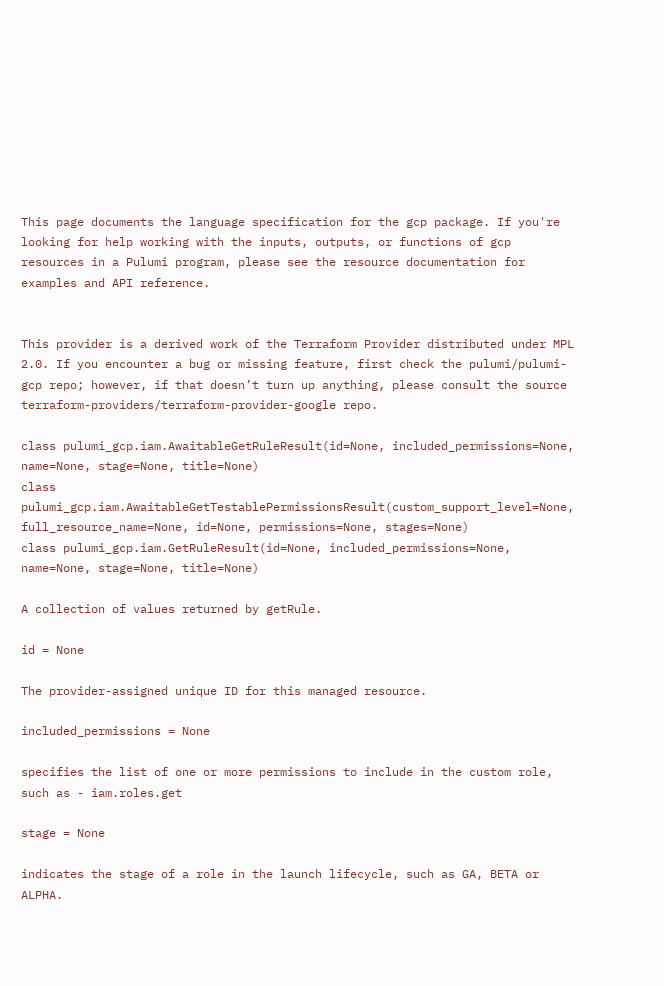This page documents the language specification for the gcp package. If you're looking for help working with the inputs, outputs, or functions of gcp resources in a Pulumi program, please see the resource documentation for examples and API reference.


This provider is a derived work of the Terraform Provider distributed under MPL 2.0. If you encounter a bug or missing feature, first check the pulumi/pulumi-gcp repo; however, if that doesn’t turn up anything, please consult the source terraform-providers/terraform-provider-google repo.

class pulumi_gcp.iam.AwaitableGetRuleResult(id=None, included_permissions=None, name=None, stage=None, title=None)
class pulumi_gcp.iam.AwaitableGetTestablePermissionsResult(custom_support_level=None, full_resource_name=None, id=None, permissions=None, stages=None)
class pulumi_gcp.iam.GetRuleResult(id=None, included_permissions=None, name=None, stage=None, title=None)

A collection of values returned by getRule.

id = None

The provider-assigned unique ID for this managed resource.

included_permissions = None

specifies the list of one or more permissions to include in the custom role, such as - iam.roles.get

stage = None

indicates the stage of a role in the launch lifecycle, such as GA, BETA or ALPHA.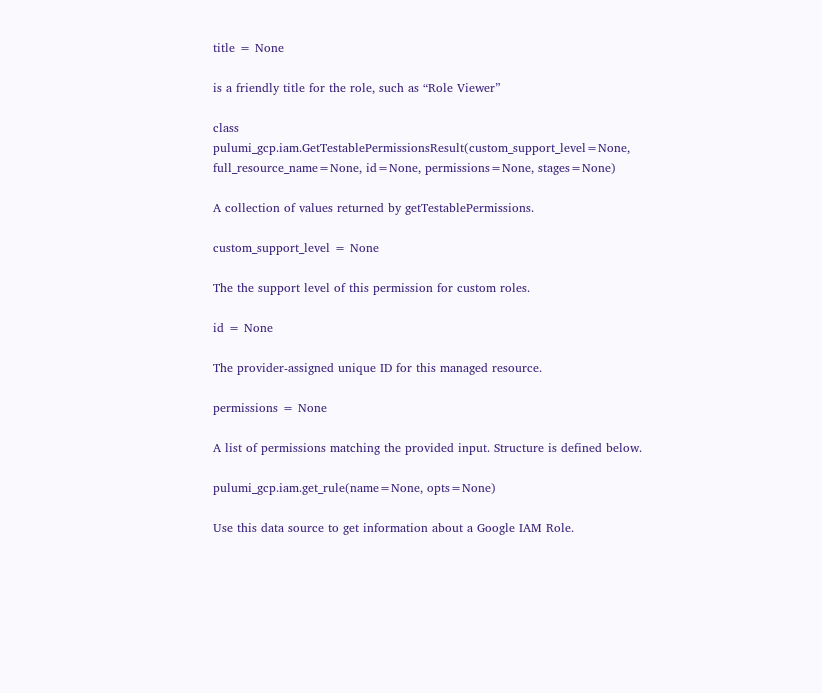title = None

is a friendly title for the role, such as “Role Viewer”

class pulumi_gcp.iam.GetTestablePermissionsResult(custom_support_level=None, full_resource_name=None, id=None, permissions=None, stages=None)

A collection of values returned by getTestablePermissions.

custom_support_level = None

The the support level of this permission for custom roles.

id = None

The provider-assigned unique ID for this managed resource.

permissions = None

A list of permissions matching the provided input. Structure is defined below.

pulumi_gcp.iam.get_rule(name=None, opts=None)

Use this data source to get information about a Google IAM Role.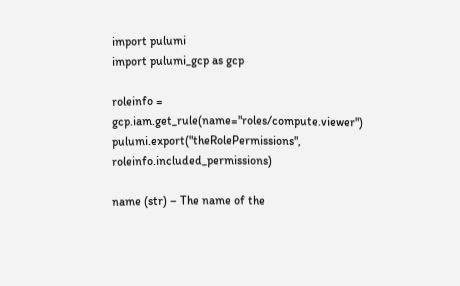import pulumi
import pulumi_gcp as gcp

roleinfo = gcp.iam.get_rule(name="roles/compute.viewer")
pulumi.export("theRolePermissions", roleinfo.included_permissions)

name (str) – The name of the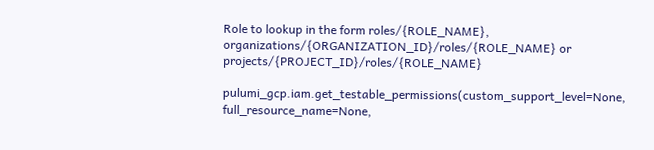Role to lookup in the form roles/{ROLE_NAME}, organizations/{ORGANIZATION_ID}/roles/{ROLE_NAME} or projects/{PROJECT_ID}/roles/{ROLE_NAME}

pulumi_gcp.iam.get_testable_permissions(custom_support_level=None, full_resource_name=None,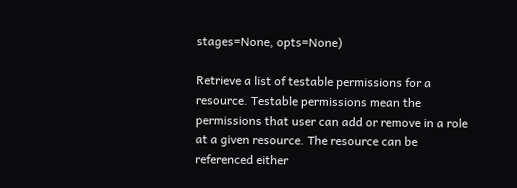stages=None, opts=None)

Retrieve a list of testable permissions for a resource. Testable permissions mean the permissions that user can add or remove in a role at a given resource. The resource can be referenced either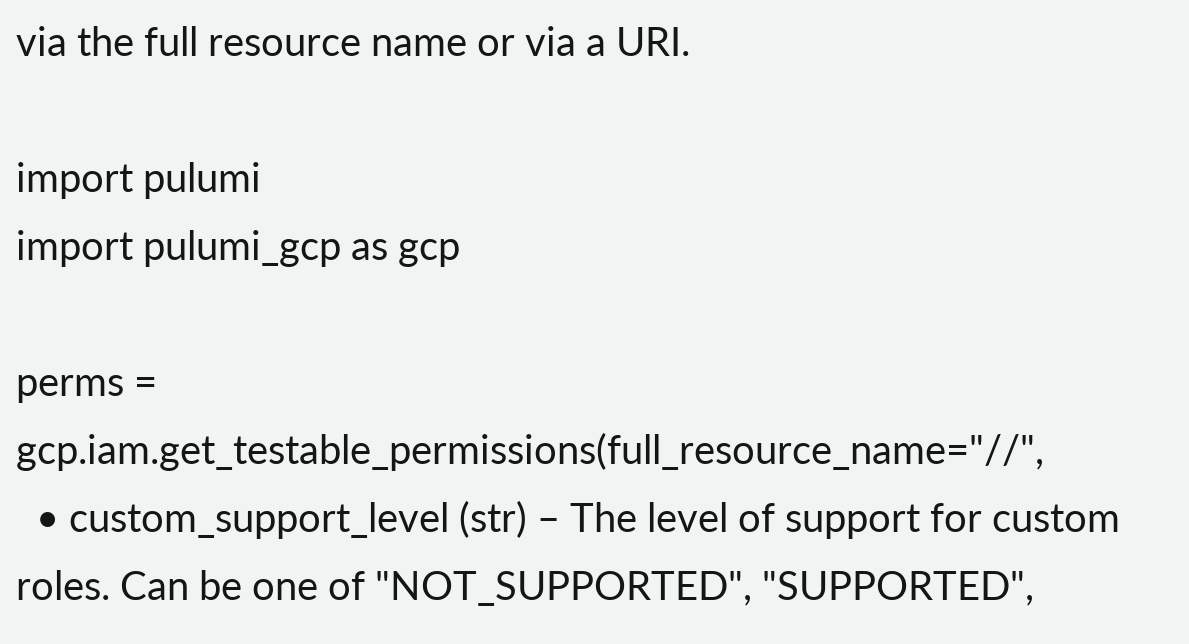via the full resource name or via a URI.

import pulumi
import pulumi_gcp as gcp

perms = gcp.iam.get_testable_permissions(full_resource_name="//",
  • custom_support_level (str) – The level of support for custom roles. Can be one of "NOT_SUPPORTED", "SUPPORTED",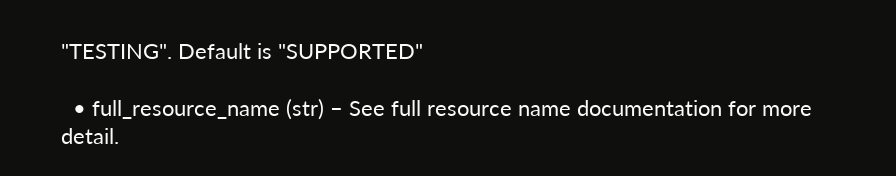"TESTING". Default is "SUPPORTED"

  • full_resource_name (str) – See full resource name documentation for more detail.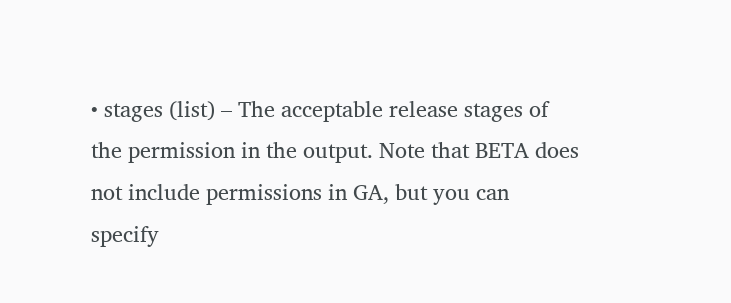• stages (list) – The acceptable release stages of the permission in the output. Note that BETA does not include permissions in GA, but you can specify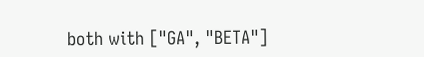both with ["GA", "BETA"]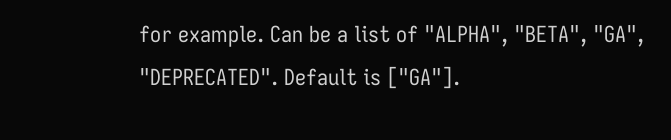for example. Can be a list of "ALPHA", "BETA", "GA", "DEPRECATED". Default is ["GA"].